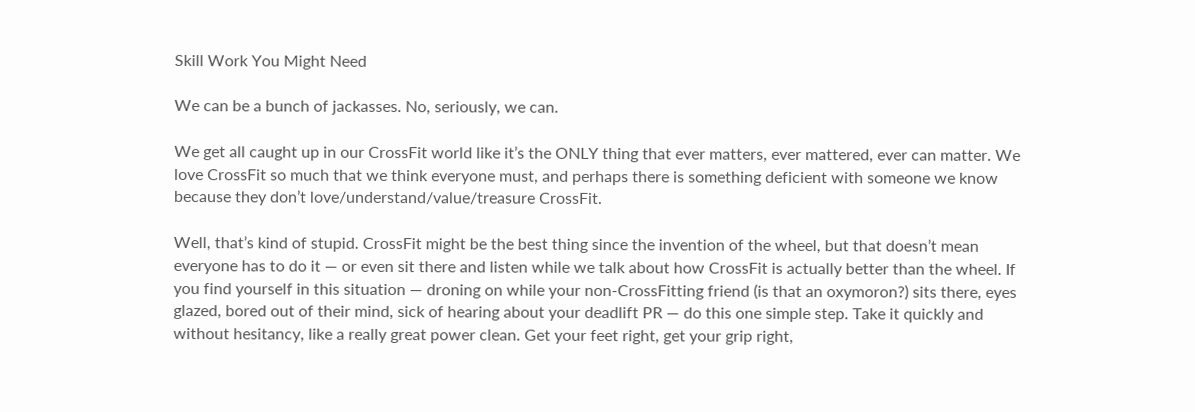Skill Work You Might Need

We can be a bunch of jackasses. No, seriously, we can.

We get all caught up in our CrossFit world like it’s the ONLY thing that ever matters, ever mattered, ever can matter. We love CrossFit so much that we think everyone must, and perhaps there is something deficient with someone we know because they don’t love/understand/value/treasure CrossFit.

Well, that’s kind of stupid. CrossFit might be the best thing since the invention of the wheel, but that doesn’t mean everyone has to do it — or even sit there and listen while we talk about how CrossFit is actually better than the wheel. If you find yourself in this situation — droning on while your non-CrossFitting friend (is that an oxymoron?) sits there, eyes glazed, bored out of their mind, sick of hearing about your deadlift PR — do this one simple step. Take it quickly and without hesitancy, like a really great power clean. Get your feet right, get your grip right,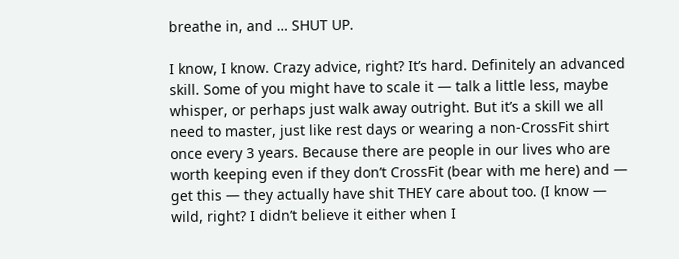breathe in, and … SHUT UP.

I know, I know. Crazy advice, right? It’s hard. Definitely an advanced skill. Some of you might have to scale it — talk a little less, maybe whisper, or perhaps just walk away outright. But it’s a skill we all need to master, just like rest days or wearing a non-CrossFit shirt once every 3 years. Because there are people in our lives who are worth keeping even if they don’t CrossFit (bear with me here) and — get this — they actually have shit THEY care about too. (I know — wild, right? I didn’t believe it either when I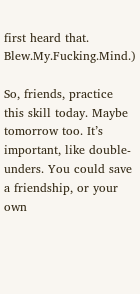first heard that. Blew.My.Fucking.Mind.)

So, friends, practice this skill today. Maybe tomorrow too. It’s important, like double-unders. You could save a friendship, or your own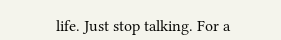life. Just stop talking. For a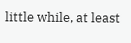little while, at least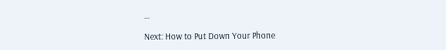…

Next: How to Put Down Your Phone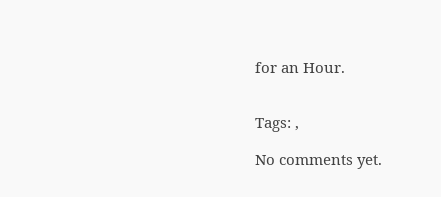for an Hour.


Tags: ,

No comments yet.